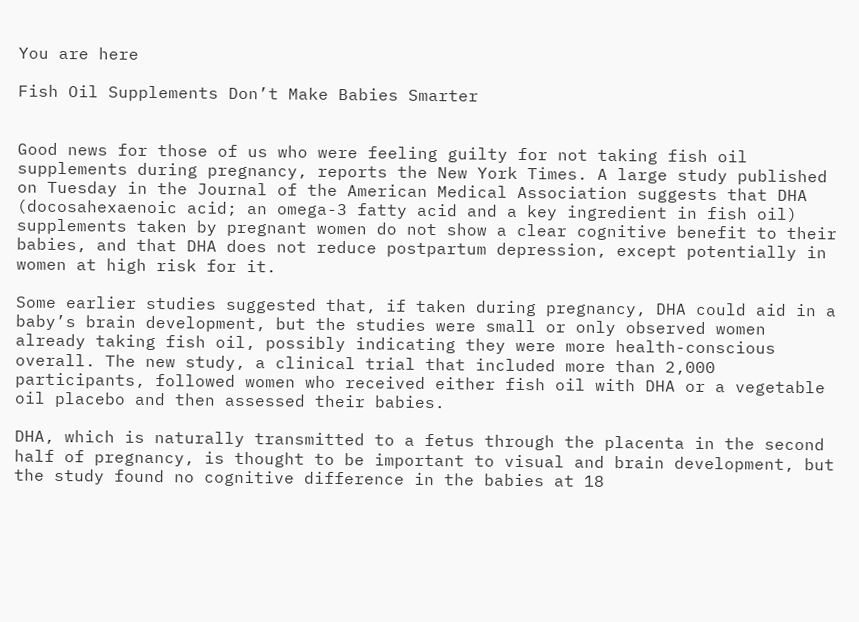You are here

Fish Oil Supplements Don’t Make Babies Smarter


Good news for those of us who were feeling guilty for not taking fish oil supplements during pregnancy, reports the New York Times. A large study published on Tuesday in the Journal of the American Medical Association suggests that DHA (docosahexaenoic acid; an omega-3 fatty acid and a key ingredient in fish oil) supplements taken by pregnant women do not show a clear cognitive benefit to their babies, and that DHA does not reduce postpartum depression, except potentially in women at high risk for it.

Some earlier studies suggested that, if taken during pregnancy, DHA could aid in a baby’s brain development, but the studies were small or only observed women already taking fish oil, possibly indicating they were more health-conscious overall. The new study, a clinical trial that included more than 2,000 participants, followed women who received either fish oil with DHA or a vegetable oil placebo and then assessed their babies.

DHA, which is naturally transmitted to a fetus through the placenta in the second half of pregnancy, is thought to be important to visual and brain development, but the study found no cognitive difference in the babies at 18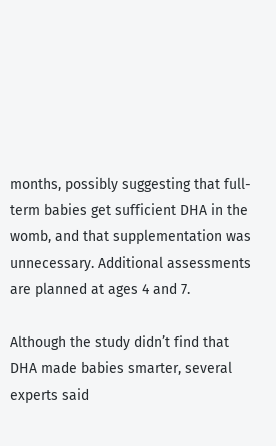months, possibly suggesting that full-term babies get sufficient DHA in the womb, and that supplementation was unnecessary. Additional assessments are planned at ages 4 and 7.

Although the study didn’t find that DHA made babies smarter, several experts said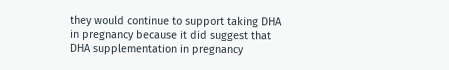they would continue to support taking DHA in pregnancy because it did suggest that DHA supplementation in pregnancy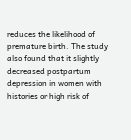reduces the likelihood of premature birth. The study also found that it slightly decreased postpartum depression in women with histories or high risk of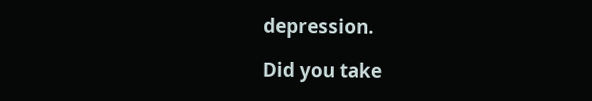depression.

Did you take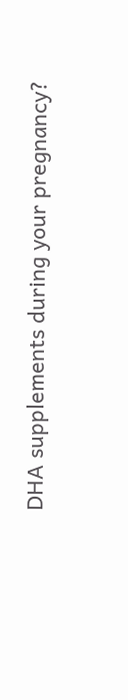DHA supplements during your pregnancy?